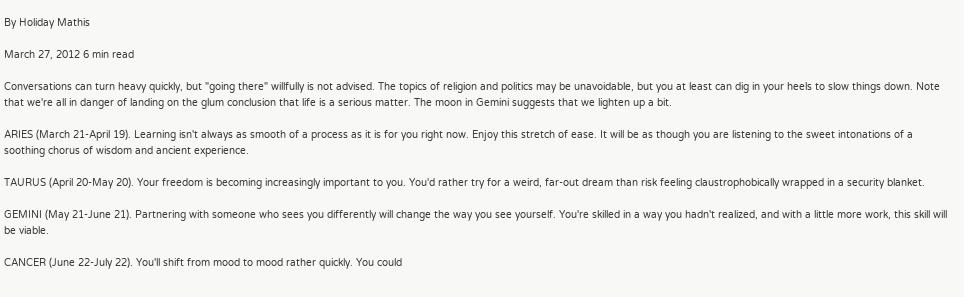By Holiday Mathis

March 27, 2012 6 min read

Conversations can turn heavy quickly, but "going there" willfully is not advised. The topics of religion and politics may be unavoidable, but you at least can dig in your heels to slow things down. Note that we're all in danger of landing on the glum conclusion that life is a serious matter. The moon in Gemini suggests that we lighten up a bit.

ARIES (March 21-April 19). Learning isn't always as smooth of a process as it is for you right now. Enjoy this stretch of ease. It will be as though you are listening to the sweet intonations of a soothing chorus of wisdom and ancient experience.

TAURUS (April 20-May 20). Your freedom is becoming increasingly important to you. You'd rather try for a weird, far-out dream than risk feeling claustrophobically wrapped in a security blanket.

GEMINI (May 21-June 21). Partnering with someone who sees you differently will change the way you see yourself. You're skilled in a way you hadn't realized, and with a little more work, this skill will be viable.

CANCER (June 22-July 22). You'll shift from mood to mood rather quickly. You could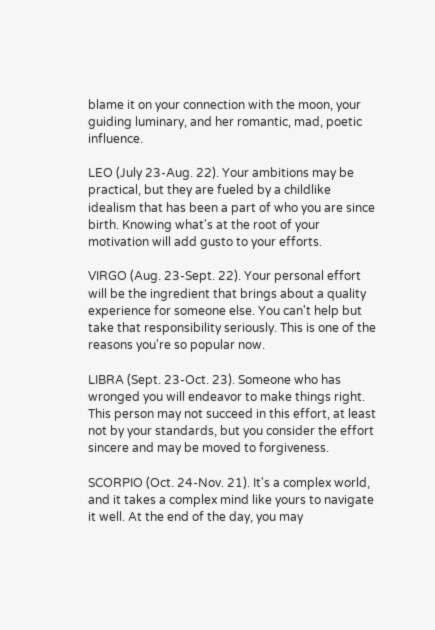blame it on your connection with the moon, your guiding luminary, and her romantic, mad, poetic influence.

LEO (July 23-Aug. 22). Your ambitions may be practical, but they are fueled by a childlike idealism that has been a part of who you are since birth. Knowing what's at the root of your motivation will add gusto to your efforts.

VIRGO (Aug. 23-Sept. 22). Your personal effort will be the ingredient that brings about a quality experience for someone else. You can't help but take that responsibility seriously. This is one of the reasons you're so popular now.

LIBRA (Sept. 23-Oct. 23). Someone who has wronged you will endeavor to make things right. This person may not succeed in this effort, at least not by your standards, but you consider the effort sincere and may be moved to forgiveness.

SCORPIO (Oct. 24-Nov. 21). It's a complex world, and it takes a complex mind like yours to navigate it well. At the end of the day, you may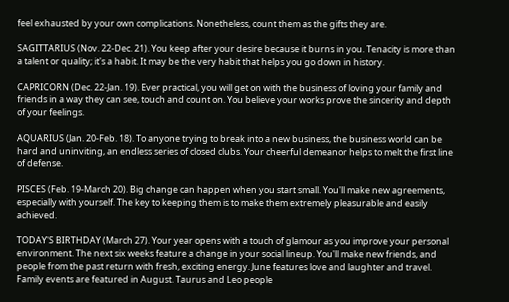feel exhausted by your own complications. Nonetheless, count them as the gifts they are.

SAGITTARIUS (Nov. 22-Dec. 21). You keep after your desire because it burns in you. Tenacity is more than a talent or quality; it's a habit. It may be the very habit that helps you go down in history.

CAPRICORN (Dec. 22-Jan. 19). Ever practical, you will get on with the business of loving your family and friends in a way they can see, touch and count on. You believe your works prove the sincerity and depth of your feelings.

AQUARIUS (Jan. 20-Feb. 18). To anyone trying to break into a new business, the business world can be hard and uninviting, an endless series of closed clubs. Your cheerful demeanor helps to melt the first line of defense.

PISCES (Feb. 19-March 20). Big change can happen when you start small. You'll make new agreements, especially with yourself. The key to keeping them is to make them extremely pleasurable and easily achieved.

TODAY'S BIRTHDAY (March 27). Your year opens with a touch of glamour as you improve your personal environment. The next six weeks feature a change in your social lineup. You'll make new friends, and people from the past return with fresh, exciting energy. June features love and laughter and travel. Family events are featured in August. Taurus and Leo people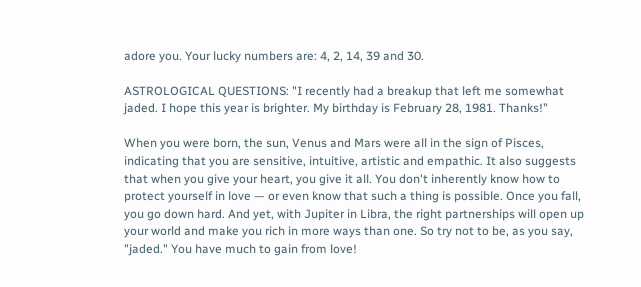adore you. Your lucky numbers are: 4, 2, 14, 39 and 30.

ASTROLOGICAL QUESTIONS: "I recently had a breakup that left me somewhat jaded. I hope this year is brighter. My birthday is February 28, 1981. Thanks!"

When you were born, the sun, Venus and Mars were all in the sign of Pisces, indicating that you are sensitive, intuitive, artistic and empathic. It also suggests that when you give your heart, you give it all. You don't inherently know how to protect yourself in love — or even know that such a thing is possible. Once you fall, you go down hard. And yet, with Jupiter in Libra, the right partnerships will open up your world and make you rich in more ways than one. So try not to be, as you say, "jaded." You have much to gain from love!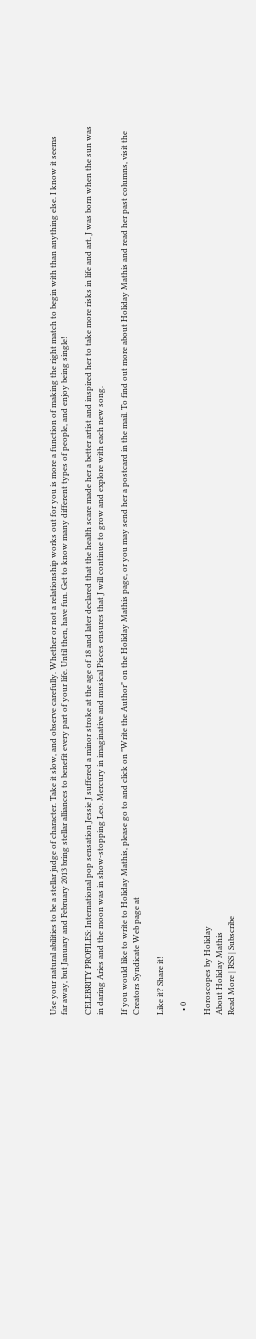Use your natural abilities to be a stellar judge of character. Take it slow, and observe carefully. Whether or not a relationship works out for you is more a function of making the right match to begin with than anything else. I know it seems far away, but January and February 2013 bring stellar alliances to benefit every part of your life. Until then, have fun. Get to know many different types of people, and enjoy being single!

CELEBRITY PROFILES: International pop sensation Jessie J suffered a minor stroke at the age of 18 and later declared that the health scare made her a better artist and inspired her to take more risks in life and art. J was born when the sun was in daring Aries and the moon was in show-stopping Leo. Mercury in imaginative and musical Pisces ensures that J will continue to grow and explore with each new song.

If you would like to write to Holiday Mathis, please go to and click on "Write the Author" on the Holiday Mathis page, or you may send her a postcard in the mail. To find out more about Holiday Mathis and read her past columns, visit the Creators Syndicate Web page at

Like it? Share it!

  • 0

Horoscopes by Holiday
About Holiday Mathis
Read More | RSS | Subscribe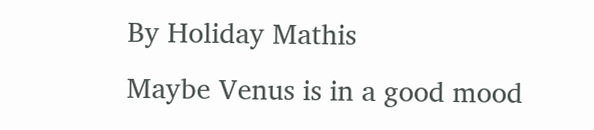By Holiday Mathis
Maybe Venus is in a good mood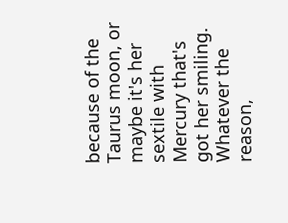because of the Taurus moon, or maybe it's her sextile with Mercury that's got her smiling. Whatever the reason,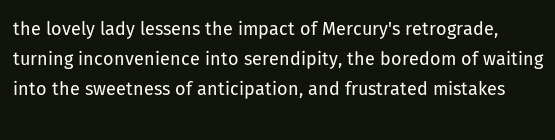the lovely lady lessens the impact of Mercury's retrograde, turning inconvenience into serendipity, the boredom of waiting into the sweetness of anticipation, and frustrated mistakes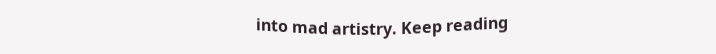into mad artistry. Keep reading